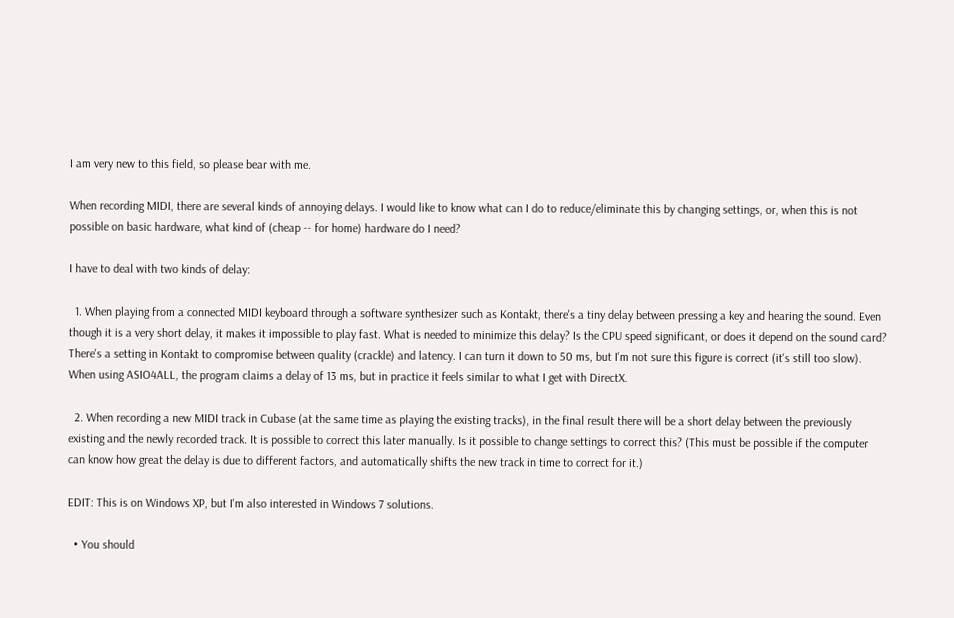I am very new to this field, so please bear with me.

When recording MIDI, there are several kinds of annoying delays. I would like to know what can I do to reduce/eliminate this by changing settings, or, when this is not possible on basic hardware, what kind of (cheap -- for home) hardware do I need?

I have to deal with two kinds of delay:

  1. When playing from a connected MIDI keyboard through a software synthesizer such as Kontakt, there's a tiny delay between pressing a key and hearing the sound. Even though it is a very short delay, it makes it impossible to play fast. What is needed to minimize this delay? Is the CPU speed significant, or does it depend on the sound card? There's a setting in Kontakt to compromise between quality (crackle) and latency. I can turn it down to 50 ms, but I'm not sure this figure is correct (it's still too slow). When using ASIO4ALL, the program claims a delay of 13 ms, but in practice it feels similar to what I get with DirectX.

  2. When recording a new MIDI track in Cubase (at the same time as playing the existing tracks), in the final result there will be a short delay between the previously existing and the newly recorded track. It is possible to correct this later manually. Is it possible to change settings to correct this? (This must be possible if the computer can know how great the delay is due to different factors, and automatically shifts the new track in time to correct for it.)

EDIT: This is on Windows XP, but I'm also interested in Windows 7 solutions.

  • You should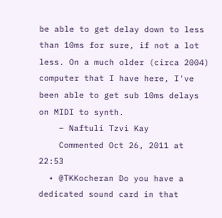be able to get delay down to less than 10ms for sure, if not a lot less. On a much older (circa 2004) computer that I have here, I've been able to get sub 10ms delays on MIDI to synth.
    – Naftuli Tzvi Kay
    Commented Oct 26, 2011 at 22:53
  • @TKKocheran Do you have a dedicated sound card in that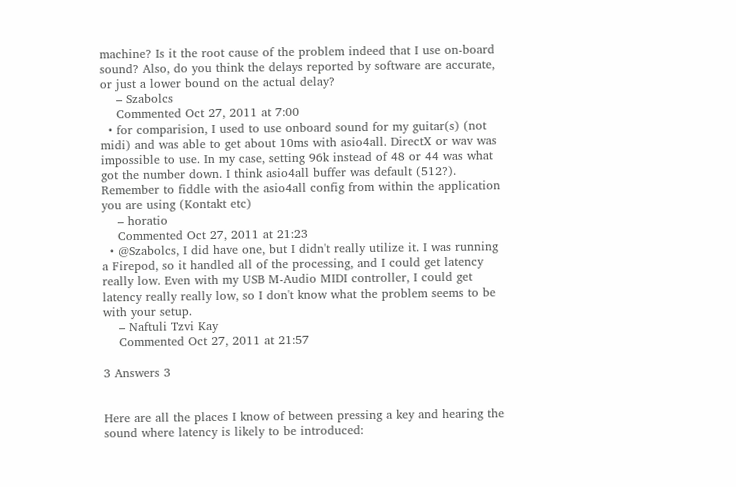machine? Is it the root cause of the problem indeed that I use on-board sound? Also, do you think the delays reported by software are accurate, or just a lower bound on the actual delay?
    – Szabolcs
    Commented Oct 27, 2011 at 7:00
  • for comparision, I used to use onboard sound for my guitar(s) (not midi) and was able to get about 10ms with asio4all. DirectX or wav was impossible to use. In my case, setting 96k instead of 48 or 44 was what got the number down. I think asio4all buffer was default (512?). Remember to fiddle with the asio4all config from within the application you are using (Kontakt etc)
    – horatio
    Commented Oct 27, 2011 at 21:23
  • @Szabolcs, I did have one, but I didn't really utilize it. I was running a Firepod, so it handled all of the processing, and I could get latency really low. Even with my USB M-Audio MIDI controller, I could get latency really really low, so I don't know what the problem seems to be with your setup.
    – Naftuli Tzvi Kay
    Commented Oct 27, 2011 at 21:57

3 Answers 3


Here are all the places I know of between pressing a key and hearing the sound where latency is likely to be introduced: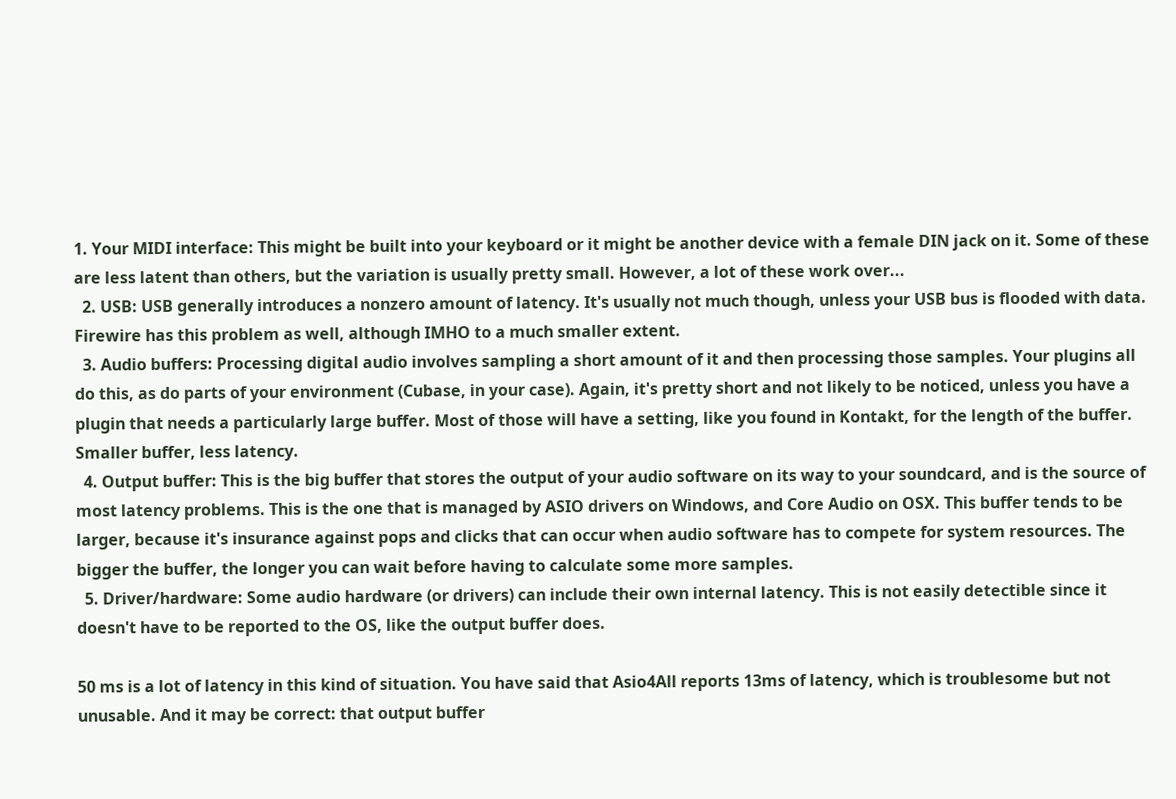1. Your MIDI interface: This might be built into your keyboard or it might be another device with a female DIN jack on it. Some of these are less latent than others, but the variation is usually pretty small. However, a lot of these work over...
  2. USB: USB generally introduces a nonzero amount of latency. It's usually not much though, unless your USB bus is flooded with data. Firewire has this problem as well, although IMHO to a much smaller extent.
  3. Audio buffers: Processing digital audio involves sampling a short amount of it and then processing those samples. Your plugins all do this, as do parts of your environment (Cubase, in your case). Again, it's pretty short and not likely to be noticed, unless you have a plugin that needs a particularly large buffer. Most of those will have a setting, like you found in Kontakt, for the length of the buffer. Smaller buffer, less latency.
  4. Output buffer: This is the big buffer that stores the output of your audio software on its way to your soundcard, and is the source of most latency problems. This is the one that is managed by ASIO drivers on Windows, and Core Audio on OSX. This buffer tends to be larger, because it's insurance against pops and clicks that can occur when audio software has to compete for system resources. The bigger the buffer, the longer you can wait before having to calculate some more samples.
  5. Driver/hardware: Some audio hardware (or drivers) can include their own internal latency. This is not easily detectible since it doesn't have to be reported to the OS, like the output buffer does.

50 ms is a lot of latency in this kind of situation. You have said that Asio4All reports 13ms of latency, which is troublesome but not unusable. And it may be correct: that output buffer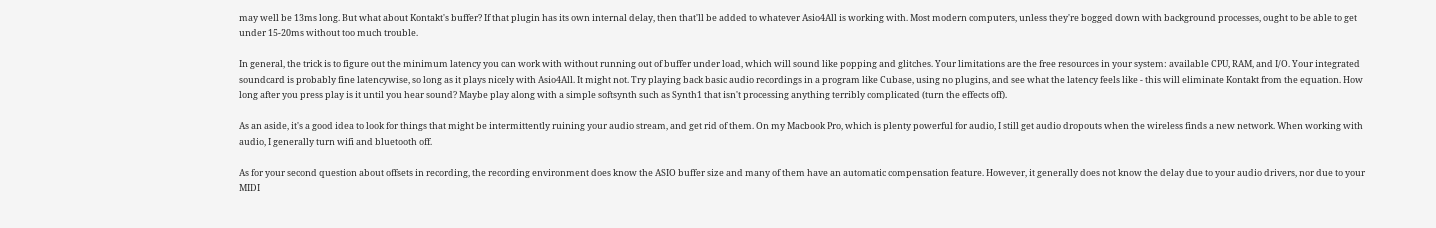may well be 13ms long. But what about Kontakt's buffer? If that plugin has its own internal delay, then that'll be added to whatever Asio4All is working with. Most modern computers, unless they're bogged down with background processes, ought to be able to get under 15-20ms without too much trouble.

In general, the trick is to figure out the minimum latency you can work with without running out of buffer under load, which will sound like popping and glitches. Your limitations are the free resources in your system: available CPU, RAM, and I/O. Your integrated soundcard is probably fine latencywise, so long as it plays nicely with Asio4All. It might not. Try playing back basic audio recordings in a program like Cubase, using no plugins, and see what the latency feels like - this will eliminate Kontakt from the equation. How long after you press play is it until you hear sound? Maybe play along with a simple softsynth such as Synth1 that isn't processing anything terribly complicated (turn the effects off).

As an aside, it's a good idea to look for things that might be intermittently ruining your audio stream, and get rid of them. On my Macbook Pro, which is plenty powerful for audio, I still get audio dropouts when the wireless finds a new network. When working with audio, I generally turn wifi and bluetooth off.

As for your second question about offsets in recording, the recording environment does know the ASIO buffer size and many of them have an automatic compensation feature. However, it generally does not know the delay due to your audio drivers, nor due to your MIDI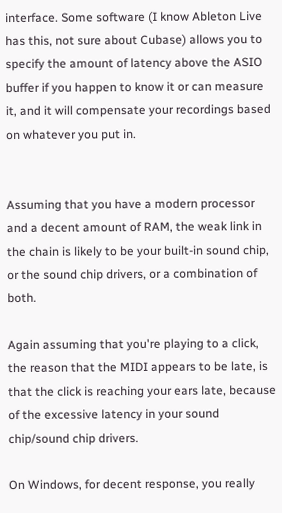interface. Some software (I know Ableton Live has this, not sure about Cubase) allows you to specify the amount of latency above the ASIO buffer if you happen to know it or can measure it, and it will compensate your recordings based on whatever you put in.


Assuming that you have a modern processor and a decent amount of RAM, the weak link in the chain is likely to be your built-in sound chip, or the sound chip drivers, or a combination of both.

Again assuming that you're playing to a click, the reason that the MIDI appears to be late, is that the click is reaching your ears late, because of the excessive latency in your sound chip/sound chip drivers.

On Windows, for decent response, you really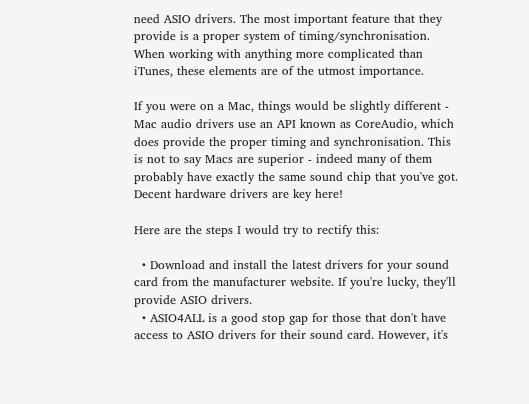need ASIO drivers. The most important feature that they provide is a proper system of timing/synchronisation. When working with anything more complicated than iTunes, these elements are of the utmost importance.

If you were on a Mac, things would be slightly different - Mac audio drivers use an API known as CoreAudio, which does provide the proper timing and synchronisation. This is not to say Macs are superior - indeed many of them probably have exactly the same sound chip that you've got. Decent hardware drivers are key here!

Here are the steps I would try to rectify this:

  • Download and install the latest drivers for your sound card from the manufacturer website. If you're lucky, they'll provide ASIO drivers.
  • ASIO4ALL is a good stop gap for those that don't have access to ASIO drivers for their sound card. However, it's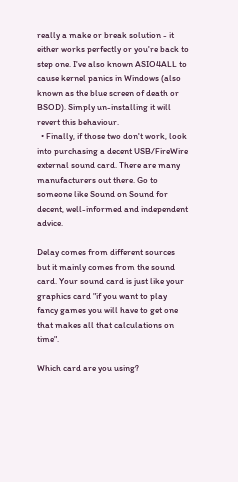really a make or break solution - it either works perfectly or you're back to step one. I've also known ASIO4ALL to cause kernel panics in Windows (also known as the blue screen of death or BSOD). Simply un-installing it will revert this behaviour.
  • Finally, if those two don't work, look into purchasing a decent USB/FireWire external sound card. There are many manufacturers out there. Go to someone like Sound on Sound for decent, well-informed and independent advice.

Delay comes from different sources but it mainly comes from the sound card. Your sound card is just like your graphics card "if you want to play fancy games you will have to get one that makes all that calculations on time".

Which card are you using?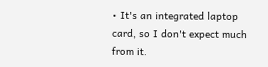• It's an integrated laptop card, so I don't expect much from it.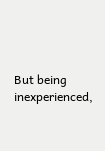But being inexperienced,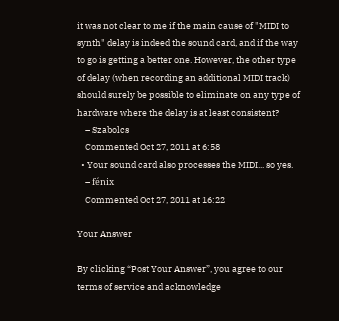it was not clear to me if the main cause of "MIDI to synth" delay is indeed the sound card, and if the way to go is getting a better one. However, the other type of delay (when recording an additional MIDI track) should surely be possible to eliminate on any type of hardware where the delay is at least consistent?
    – Szabolcs
    Commented Oct 27, 2011 at 6:58
  • Your sound card also processes the MIDI... so yes.
    – fénix
    Commented Oct 27, 2011 at 16:22

Your Answer

By clicking “Post Your Answer”, you agree to our terms of service and acknowledge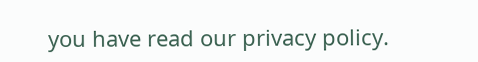you have read our privacy policy.